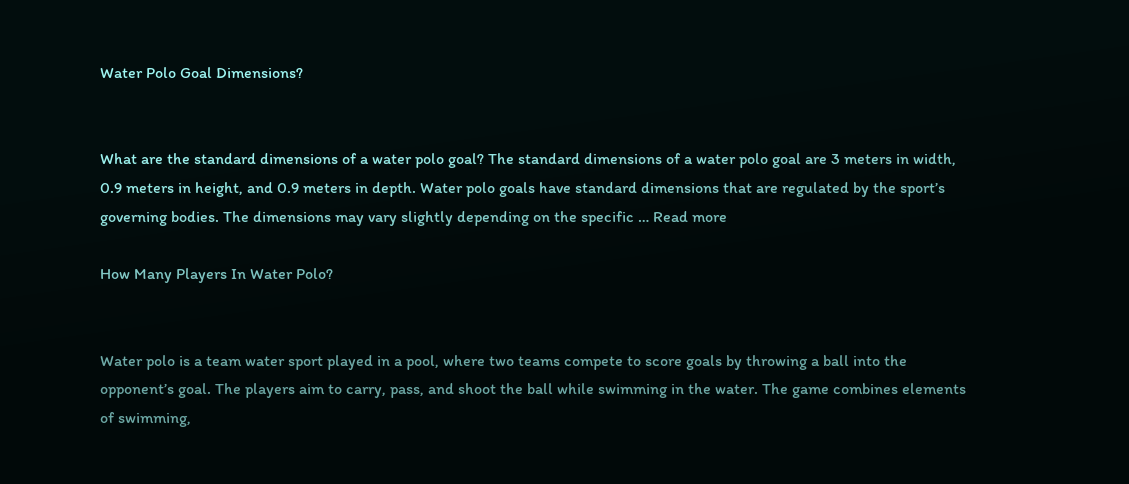Water Polo Goal Dimensions?


What are the standard dimensions of a water polo goal? The standard dimensions of a water polo goal are 3 meters in width, 0.9 meters in height, and 0.9 meters in depth. Water polo goals have standard dimensions that are regulated by the sport’s governing bodies. The dimensions may vary slightly depending on the specific … Read more

How Many Players In Water Polo?


Water polo is a team water sport played in a pool, where two teams compete to score goals by throwing a ball into the opponent’s goal. The players aim to carry, pass, and shoot the ball while swimming in the water. The game combines elements of swimming,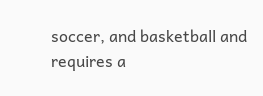soccer, and basketball and requires a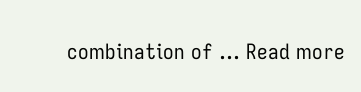combination of … Read more